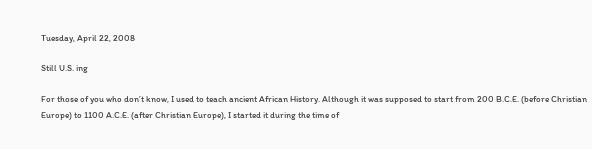Tuesday, April 22, 2008

Still U.S. ing

For those of you who don’t know, I used to teach ancient African History. Although it was supposed to start from 200 B.C.E. (before Christian Europe) to 1100 A.C.E. (after Christian Europe), I started it during the time of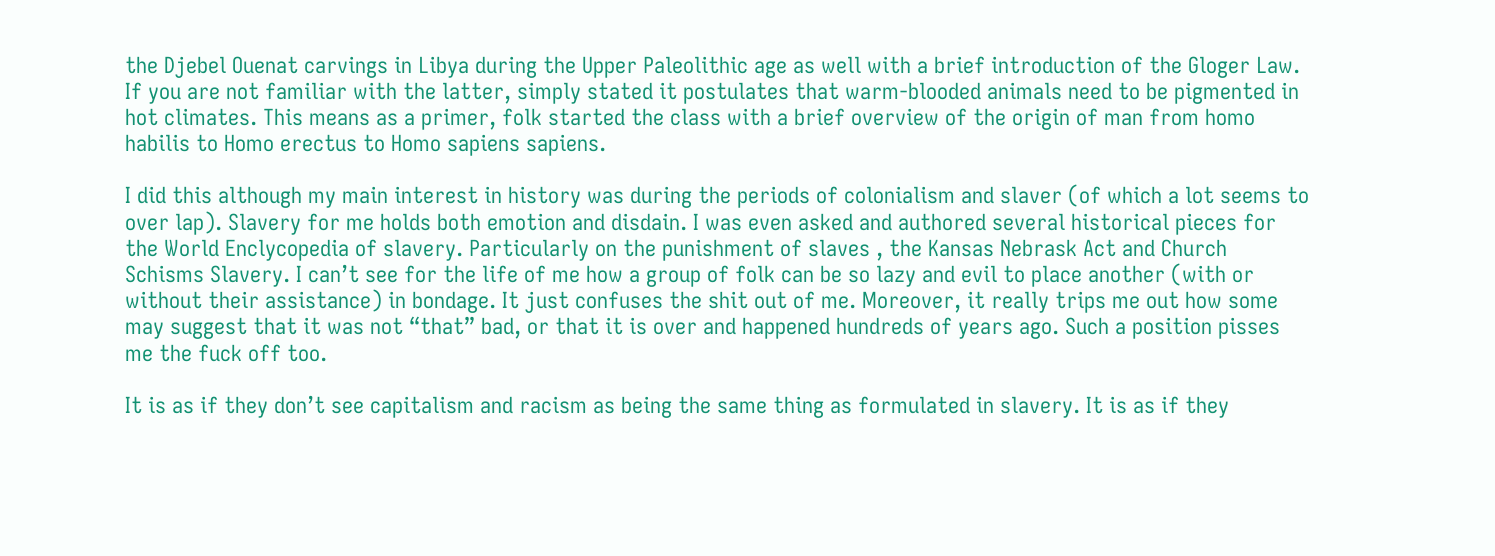the Djebel Ouenat carvings in Libya during the Upper Paleolithic age as well with a brief introduction of the Gloger Law. If you are not familiar with the latter, simply stated it postulates that warm-blooded animals need to be pigmented in hot climates. This means as a primer, folk started the class with a brief overview of the origin of man from homo habilis to Homo erectus to Homo sapiens sapiens.

I did this although my main interest in history was during the periods of colonialism and slaver (of which a lot seems to over lap). Slavery for me holds both emotion and disdain. I was even asked and authored several historical pieces for the World Enclycopedia of slavery. Particularly on the punishment of slaves , the Kansas Nebrask Act and Church Schisms Slavery. I can’t see for the life of me how a group of folk can be so lazy and evil to place another (with or without their assistance) in bondage. It just confuses the shit out of me. Moreover, it really trips me out how some may suggest that it was not “that” bad, or that it is over and happened hundreds of years ago. Such a position pisses me the fuck off too.

It is as if they don’t see capitalism and racism as being the same thing as formulated in slavery. It is as if they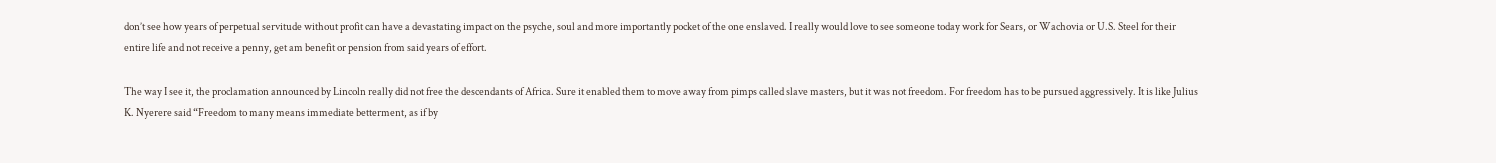don’t see how years of perpetual servitude without profit can have a devastating impact on the psyche, soul and more importantly pocket of the one enslaved. I really would love to see someone today work for Sears, or Wachovia or U.S. Steel for their entire life and not receive a penny, get am benefit or pension from said years of effort.

The way I see it, the proclamation announced by Lincoln really did not free the descendants of Africa. Sure it enabled them to move away from pimps called slave masters, but it was not freedom. For freedom has to be pursued aggressively. It is like Julius K. Nyerere said “Freedom to many means immediate betterment, as if by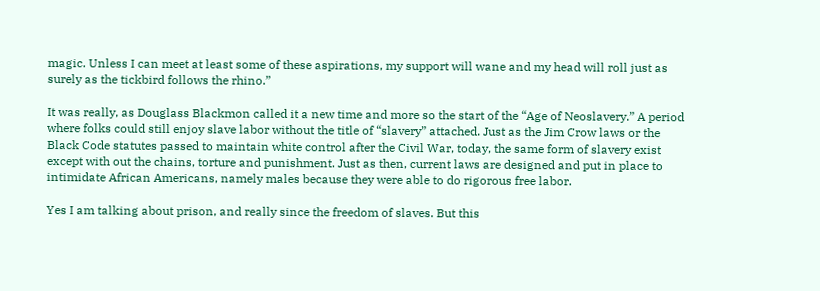magic. Unless I can meet at least some of these aspirations, my support will wane and my head will roll just as surely as the tickbird follows the rhino.”

It was really, as Douglass Blackmon called it a new time and more so the start of the “Age of Neoslavery.” A period where folks could still enjoy slave labor without the title of “slavery” attached. Just as the Jim Crow laws or the Black Code statutes passed to maintain white control after the Civil War, today, the same form of slavery exist except with out the chains, torture and punishment. Just as then, current laws are designed and put in place to intimidate African Americans, namely males because they were able to do rigorous free labor.

Yes I am talking about prison, and really since the freedom of slaves. But this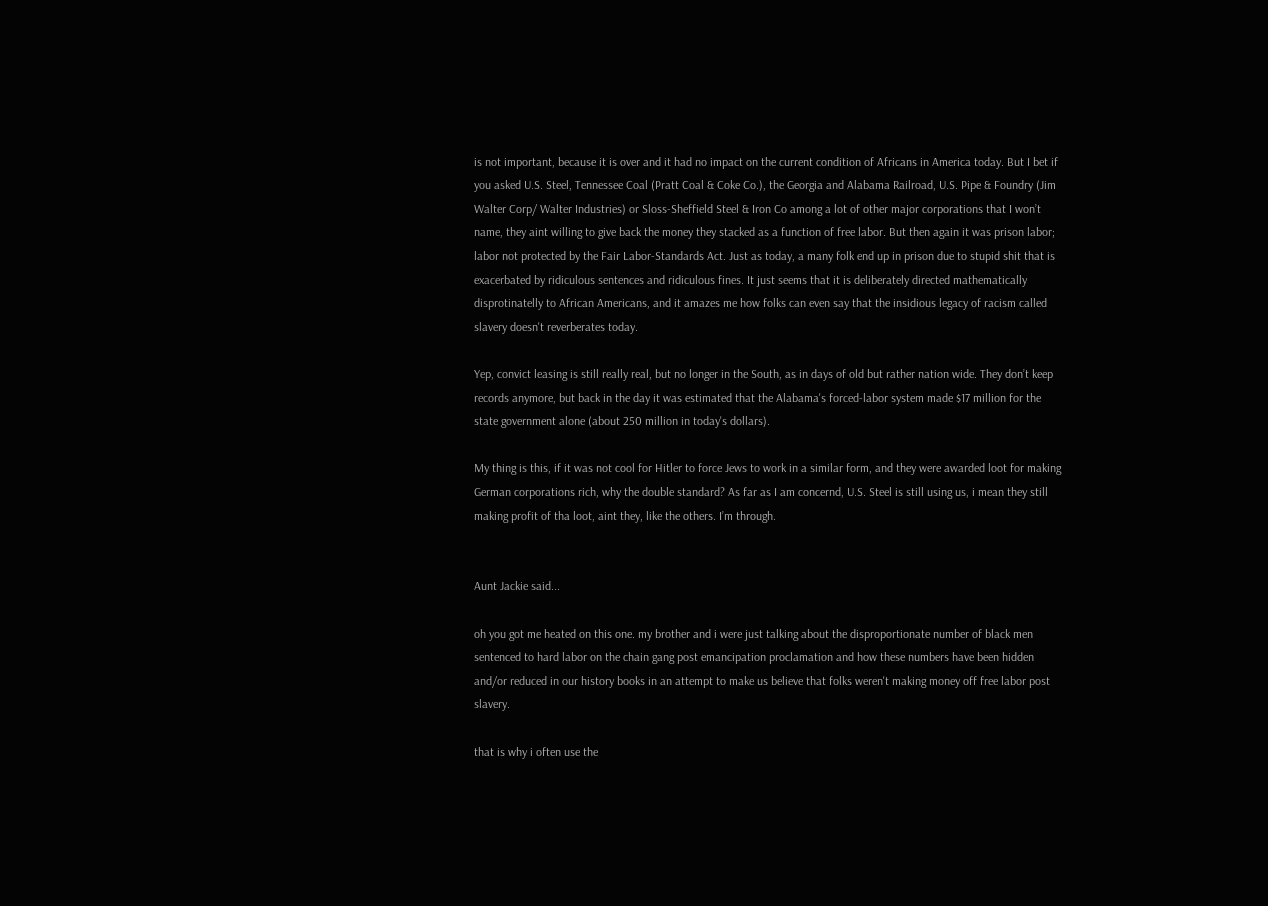is not important, because it is over and it had no impact on the current condition of Africans in America today. But I bet if you asked U.S. Steel, Tennessee Coal (Pratt Coal & Coke Co.), the Georgia and Alabama Railroad, U.S. Pipe & Foundry (Jim Walter Corp/ Walter Industries) or Sloss-Sheffield Steel & Iron Co among a lot of other major corporations that I won’t name, they aint willing to give back the money they stacked as a function of free labor. But then again it was prison labor; labor not protected by the Fair Labor-Standards Act. Just as today, a many folk end up in prison due to stupid shit that is exacerbated by ridiculous sentences and ridiculous fines. It just seems that it is deliberately directed mathematically disprotinatelly to African Americans, and it amazes me how folks can even say that the insidious legacy of racism called slavery doesn't reverberates today.

Yep, convict leasing is still really real, but no longer in the South, as in days of old but rather nation wide. They don’t keep records anymore, but back in the day it was estimated that the Alabama's forced-labor system made $17 million for the state government alone (about 250 million in today's dollars).

My thing is this, if it was not cool for Hitler to force Jews to work in a similar form, and they were awarded loot for making German corporations rich, why the double standard? As far as I am concernd, U.S. Steel is still using us, i mean they still making profit of tha loot, aint they, like the others. I’m through.


Aunt Jackie said...

oh you got me heated on this one. my brother and i were just talking about the disproportionate number of black men sentenced to hard labor on the chain gang post emancipation proclamation and how these numbers have been hidden and/or reduced in our history books in an attempt to make us believe that folks weren't making money off free labor post slavery.

that is why i often use the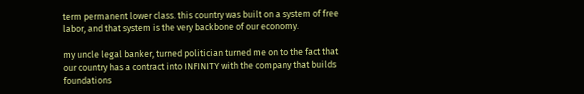term permanent lower class. this country was built on a system of free labor, and that system is the very backbone of our economy.

my uncle legal banker, turned politician turned me on to the fact that our country has a contract into INFINITY with the company that builds foundations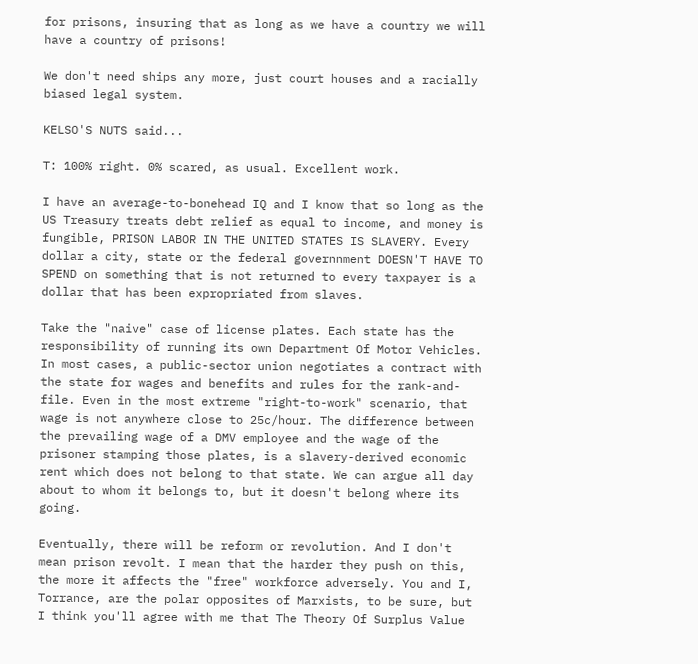for prisons, insuring that as long as we have a country we will have a country of prisons!

We don't need ships any more, just court houses and a racially biased legal system.

KELSO'S NUTS said...

T: 100% right. 0% scared, as usual. Excellent work.

I have an average-to-bonehead IQ and I know that so long as the US Treasury treats debt relief as equal to income, and money is fungible, PRISON LABOR IN THE UNITED STATES IS SLAVERY. Every dollar a city, state or the federal governnment DOESN'T HAVE TO SPEND on something that is not returned to every taxpayer is a dollar that has been expropriated from slaves.

Take the "naive" case of license plates. Each state has the responsibility of running its own Department Of Motor Vehicles. In most cases, a public-sector union negotiates a contract with the state for wages and benefits and rules for the rank-and-file. Even in the most extreme "right-to-work" scenario, that wage is not anywhere close to 25c/hour. The difference between the prevailing wage of a DMV employee and the wage of the prisoner stamping those plates, is a slavery-derived economic rent which does not belong to that state. We can argue all day about to whom it belongs to, but it doesn't belong where its going.

Eventually, there will be reform or revolution. And I don't mean prison revolt. I mean that the harder they push on this, the more it affects the "free" workforce adversely. You and I, Torrance, are the polar opposites of Marxists, to be sure, but I think you'll agree with me that The Theory Of Surplus Value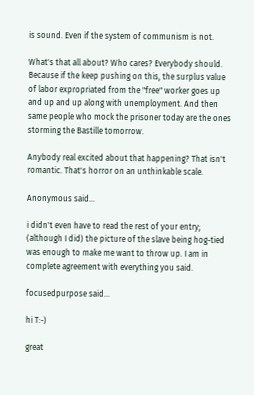is sound. Even if the system of communism is not.

What's that all about? Who cares? Everybody should. Because if the keep pushing on this, the surplus value of labor expropriated from the "free" worker goes up and up and up along with unemployment. And then same people who mock the prisoner today are the ones storming the Bastille tomorrow.

Anybody real excited about that happening? That isn't romantic. That's horror on an unthinkable scale.

Anonymous said...

i didn't even have to read the rest of your entry; (although I did) the picture of the slave being hog-tied was enough to make me want to throw up. I am in complete agreement with everything you said.

focusedpurpose said...

hi T:-)

great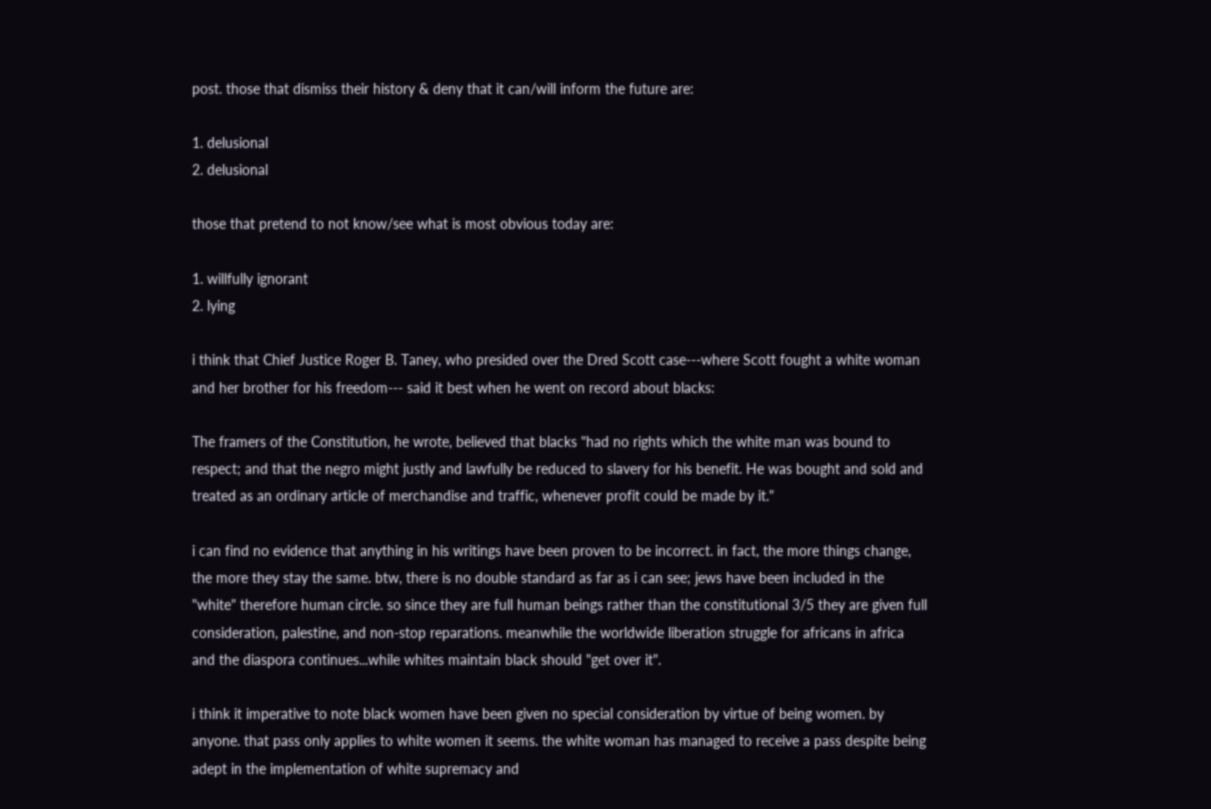post. those that dismiss their history & deny that it can/will inform the future are:

1. delusional
2. delusional

those that pretend to not know/see what is most obvious today are:

1. willfully ignorant
2. lying

i think that Chief Justice Roger B. Taney, who presided over the Dred Scott case---where Scott fought a white woman and her brother for his freedom--- said it best when he went on record about blacks:

The framers of the Constitution, he wrote, believed that blacks "had no rights which the white man was bound to respect; and that the negro might justly and lawfully be reduced to slavery for his benefit. He was bought and sold and treated as an ordinary article of merchandise and traffic, whenever profit could be made by it."

i can find no evidence that anything in his writings have been proven to be incorrect. in fact, the more things change, the more they stay the same. btw, there is no double standard as far as i can see; jews have been included in the "white" therefore human circle. so since they are full human beings rather than the constitutional 3/5 they are given full consideration, palestine, and non-stop reparations. meanwhile the worldwide liberation struggle for africans in africa and the diaspora continues...while whites maintain black should "get over it".

i think it imperative to note black women have been given no special consideration by virtue of being women. by anyone. that pass only applies to white women it seems. the white woman has managed to receive a pass despite being adept in the implementation of white supremacy and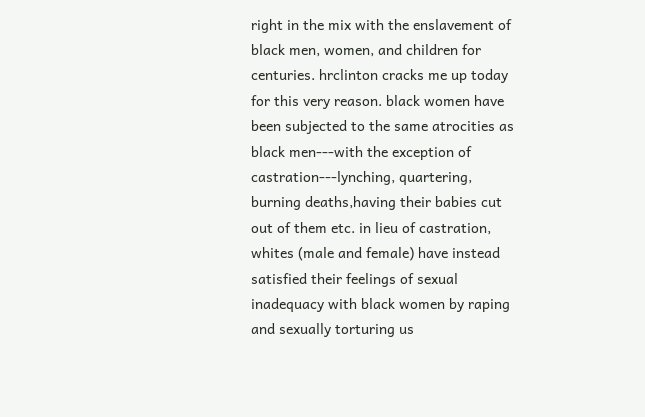right in the mix with the enslavement of black men, women, and children for centuries. hrclinton cracks me up today for this very reason. black women have been subjected to the same atrocities as black men---with the exception of castration---lynching, quartering, burning deaths,having their babies cut out of them etc. in lieu of castration, whites (male and female) have instead satisfied their feelings of sexual inadequacy with black women by raping and sexually torturing us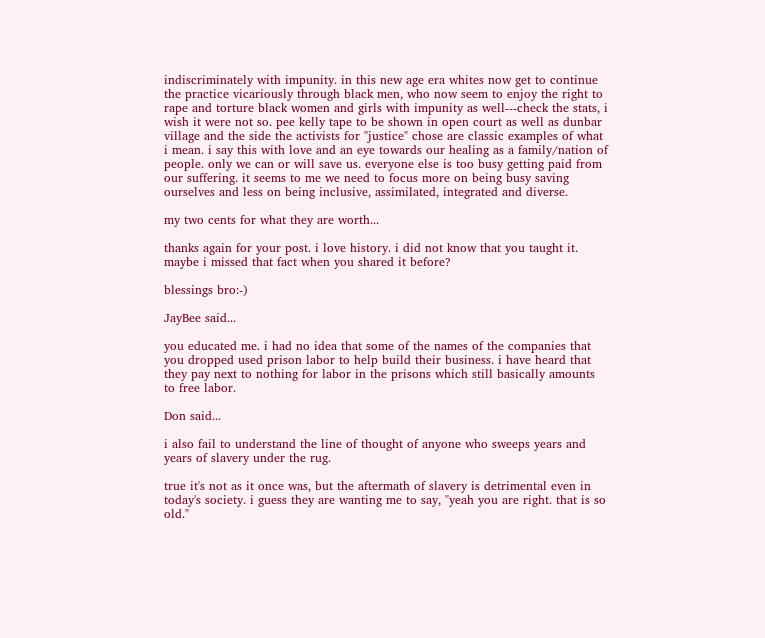indiscriminately with impunity. in this new age era whites now get to continue the practice vicariously through black men, who now seem to enjoy the right to rape and torture black women and girls with impunity as well---check the stats, i wish it were not so. pee kelly tape to be shown in open court as well as dunbar village and the side the activists for "justice" chose are classic examples of what i mean. i say this with love and an eye towards our healing as a family/nation of people. only we can or will save us. everyone else is too busy getting paid from our suffering. it seems to me we need to focus more on being busy saving ourselves and less on being inclusive, assimilated, integrated and diverse.

my two cents for what they are worth...

thanks again for your post. i love history. i did not know that you taught it. maybe i missed that fact when you shared it before?

blessings bro:-)

JayBee said...

you educated me. i had no idea that some of the names of the companies that you dropped used prison labor to help build their business. i have heard that they pay next to nothing for labor in the prisons which still basically amounts to free labor.

Don said...

i also fail to understand the line of thought of anyone who sweeps years and years of slavery under the rug.

true it's not as it once was, but the aftermath of slavery is detrimental even in today's society. i guess they are wanting me to say, "yeah you are right. that is so old."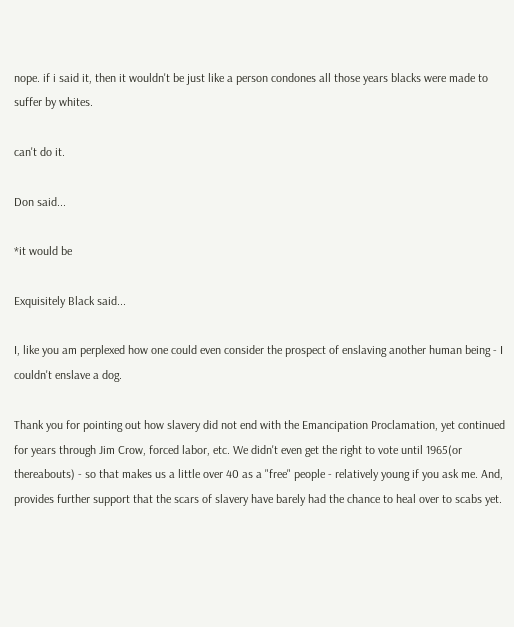nope. if i said it, then it wouldn't be just like a person condones all those years blacks were made to suffer by whites.

can't do it.

Don said...

*it would be

Exquisitely Black said...

I, like you am perplexed how one could even consider the prospect of enslaving another human being - I couldn't enslave a dog.

Thank you for pointing out how slavery did not end with the Emancipation Proclamation, yet continued for years through Jim Crow, forced labor, etc. We didn't even get the right to vote until 1965(or thereabouts) - so that makes us a little over 40 as a "free" people - relatively young if you ask me. And, provides further support that the scars of slavery have barely had the chance to heal over to scabs yet.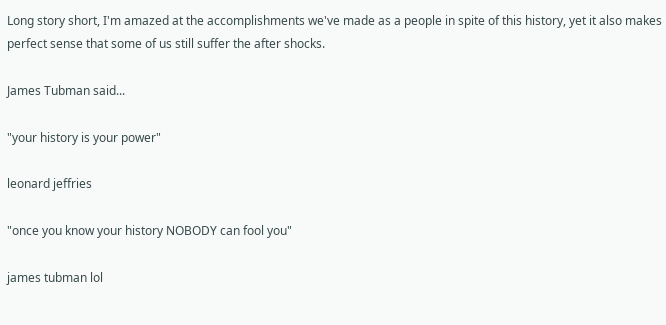Long story short, I'm amazed at the accomplishments we've made as a people in spite of this history, yet it also makes perfect sense that some of us still suffer the after shocks.

James Tubman said...

"your history is your power"

leonard jeffries

"once you know your history NOBODY can fool you"

james tubman lol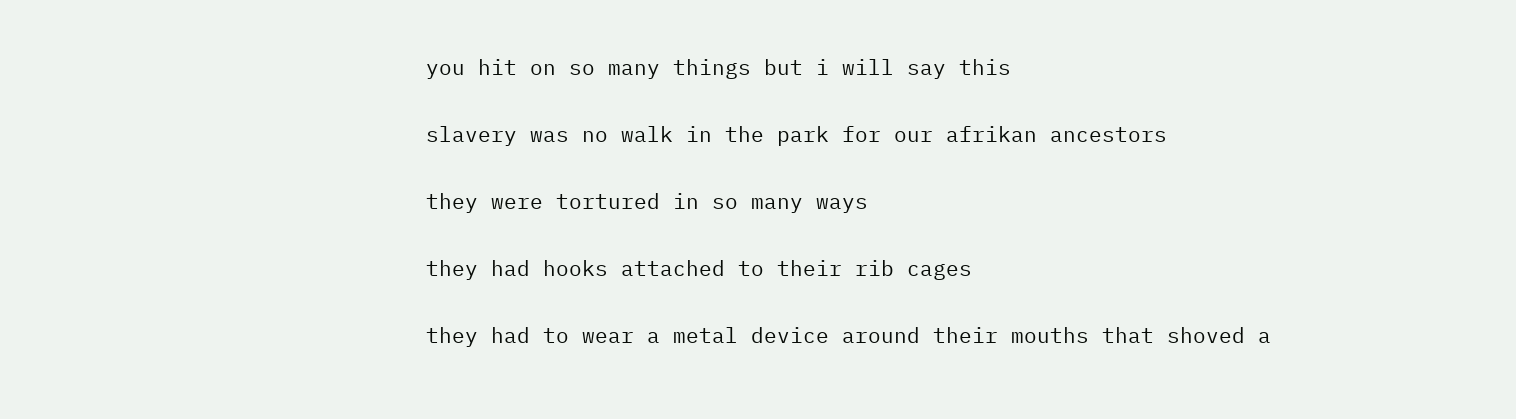you hit on so many things but i will say this

slavery was no walk in the park for our afrikan ancestors

they were tortured in so many ways

they had hooks attached to their rib cages

they had to wear a metal device around their mouths that shoved a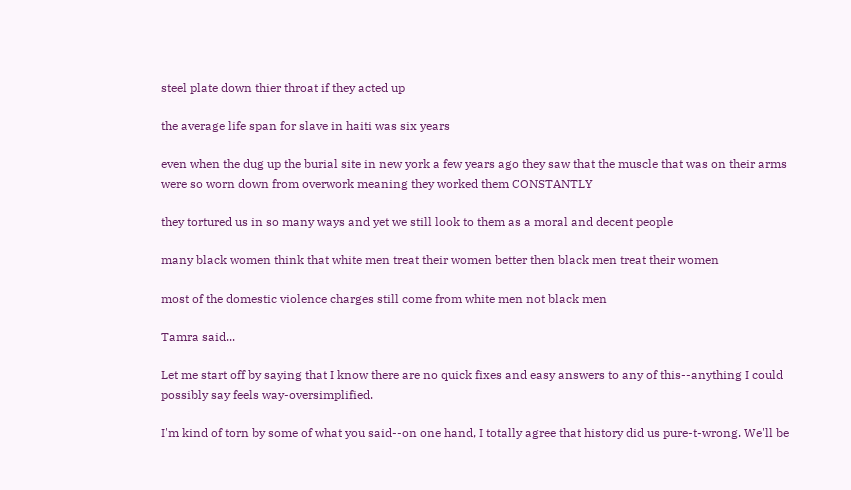steel plate down thier throat if they acted up

the average life span for slave in haiti was six years

even when the dug up the burial site in new york a few years ago they saw that the muscle that was on their arms were so worn down from overwork meaning they worked them CONSTANTLY

they tortured us in so many ways and yet we still look to them as a moral and decent people

many black women think that white men treat their women better then black men treat their women

most of the domestic violence charges still come from white men not black men

Tamra said...

Let me start off by saying that I know there are no quick fixes and easy answers to any of this--anything I could possibly say feels way-oversimplified.

I'm kind of torn by some of what you said--on one hand, I totally agree that history did us pure-t-wrong. We'll be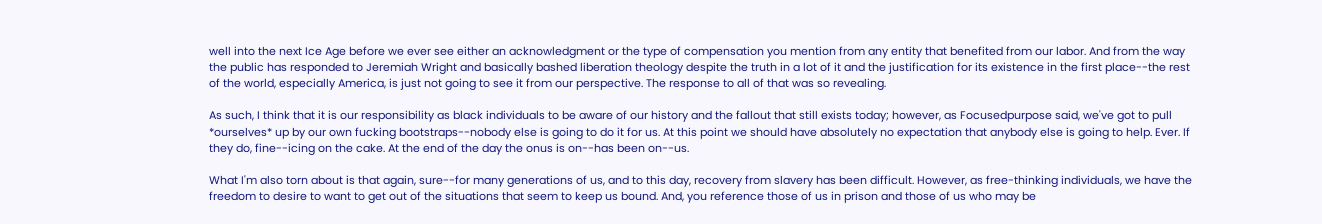well into the next Ice Age before we ever see either an acknowledgment or the type of compensation you mention from any entity that benefited from our labor. And from the way the public has responded to Jeremiah Wright and basically bashed liberation theology despite the truth in a lot of it and the justification for its existence in the first place--the rest of the world, especially America, is just not going to see it from our perspective. The response to all of that was so revealing.

As such, I think that it is our responsibility as black individuals to be aware of our history and the fallout that still exists today; however, as Focusedpurpose said, we've got to pull *ourselves* up by our own fucking bootstraps--nobody else is going to do it for us. At this point we should have absolutely no expectation that anybody else is going to help. Ever. If they do, fine--icing on the cake. At the end of the day the onus is on--has been on--us.

What I'm also torn about is that again, sure--for many generations of us, and to this day, recovery from slavery has been difficult. However, as free-thinking individuals, we have the freedom to desire to want to get out of the situations that seem to keep us bound. And, you reference those of us in prison and those of us who may be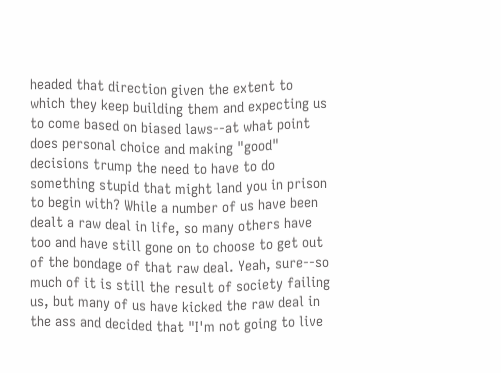headed that direction given the extent to which they keep building them and expecting us to come based on biased laws--at what point does personal choice and making "good" decisions trump the need to have to do something stupid that might land you in prison to begin with? While a number of us have been dealt a raw deal in life, so many others have too and have still gone on to choose to get out of the bondage of that raw deal. Yeah, sure--so much of it is still the result of society failing us, but many of us have kicked the raw deal in the ass and decided that "I'm not going to live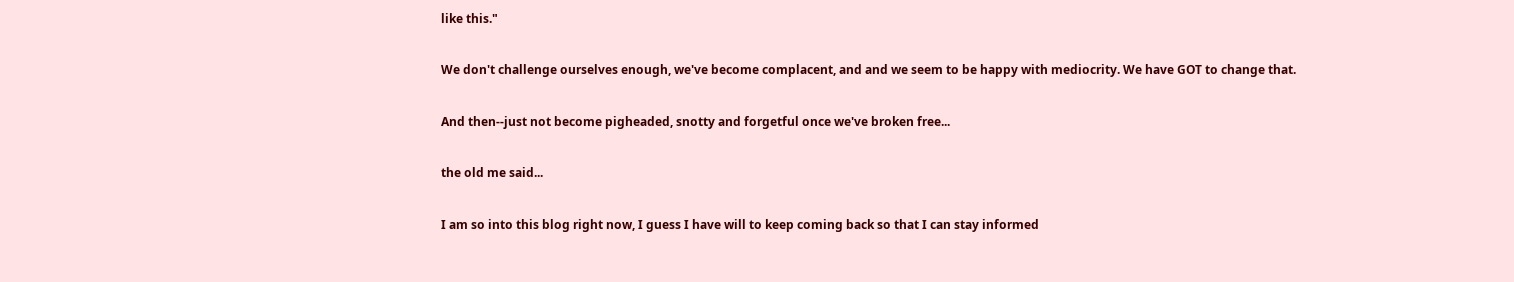like this."

We don't challenge ourselves enough, we've become complacent, and and we seem to be happy with mediocrity. We have GOT to change that.

And then--just not become pigheaded, snotty and forgetful once we've broken free...

the old me said...

I am so into this blog right now, I guess I have will to keep coming back so that I can stay informed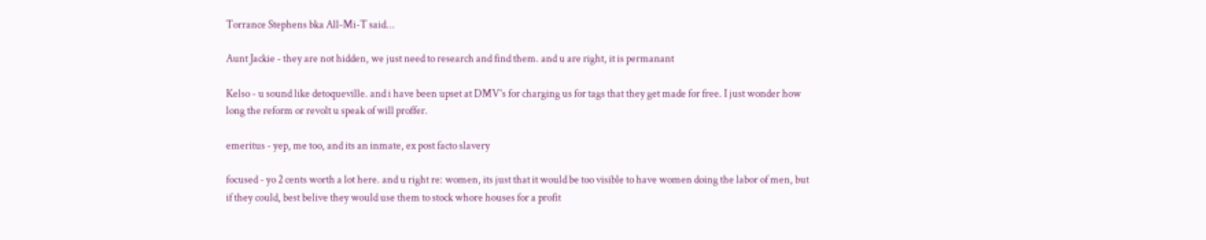Torrance Stephens bka All-Mi-T said...

Aunt Jackie - they are not hidden, we just need to research and find them. and u are right, it is permanant

Kelso - u sound like detoqueville. and i have been upset at DMV's for charging us for tags that they get made for free. I just wonder how long the reform or revolt u speak of will proffer.

emeritus - yep, me too, and its an inmate, ex post facto slavery

focused - yo 2 cents worth a lot here. and u right re: women, its just that it would be too visible to have women doing the labor of men, but if they could, best belive they would use them to stock whore houses for a profit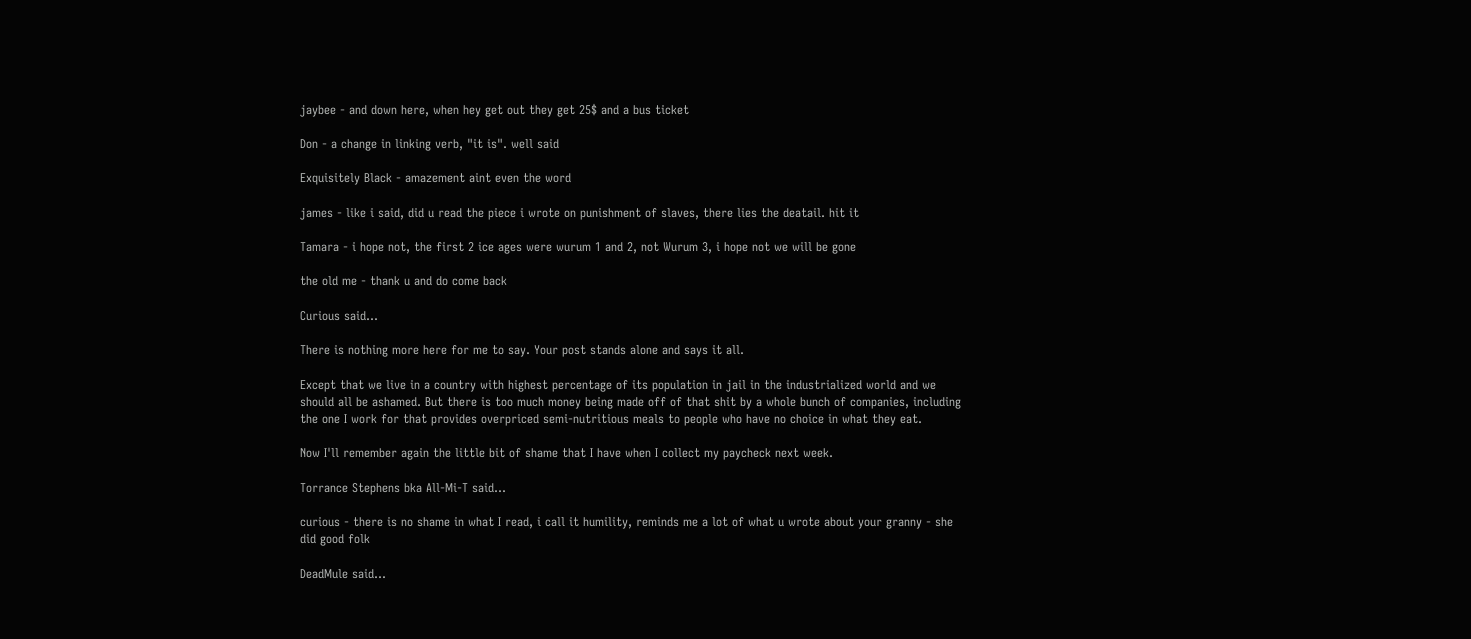jaybee - and down here, when hey get out they get 25$ and a bus ticket

Don - a change in linking verb, "it is". well said

Exquisitely Black - amazement aint even the word

james - like i said, did u read the piece i wrote on punishment of slaves, there lies the deatail. hit it

Tamara - i hope not, the first 2 ice ages were wurum 1 and 2, not Wurum 3, i hope not we will be gone

the old me - thank u and do come back

Curious said...

There is nothing more here for me to say. Your post stands alone and says it all.

Except that we live in a country with highest percentage of its population in jail in the industrialized world and we should all be ashamed. But there is too much money being made off of that shit by a whole bunch of companies, including the one I work for that provides overpriced semi-nutritious meals to people who have no choice in what they eat.

Now I'll remember again the little bit of shame that I have when I collect my paycheck next week.

Torrance Stephens bka All-Mi-T said...

curious - there is no shame in what I read, i call it humility, reminds me a lot of what u wrote about your granny - she did good folk

DeadMule said...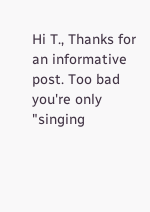Hi T., Thanks for an informative post. Too bad you're only "singing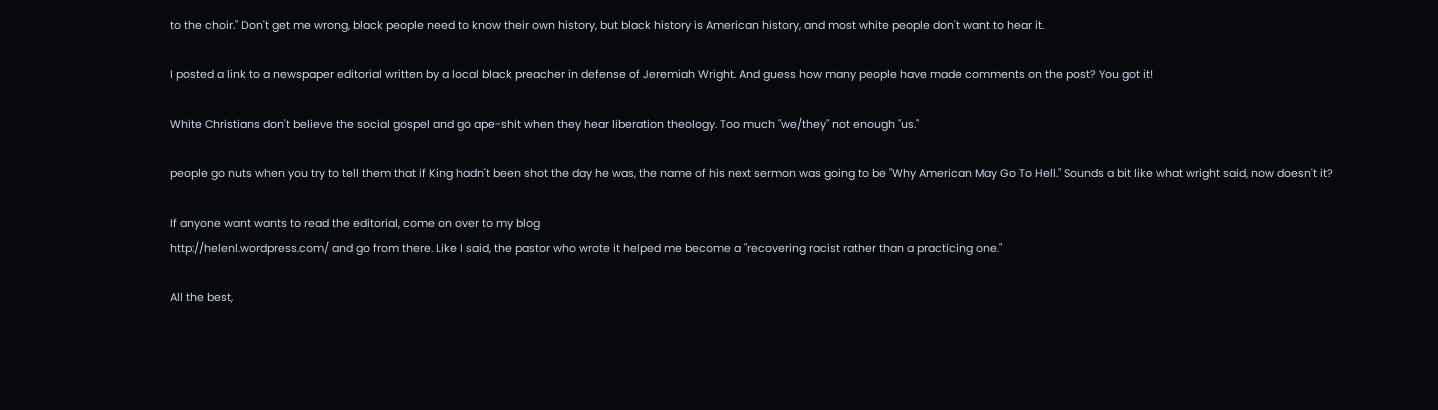to the choir." Don't get me wrong, black people need to know their own history, but black history is American history, and most white people don't want to hear it.

I posted a link to a newspaper editorial written by a local black preacher in defense of Jeremiah Wright. And guess how many people have made comments on the post? You got it!

White Christians don't believe the social gospel and go ape-shit when they hear liberation theology. Too much "we/they" not enough "us."

people go nuts when you try to tell them that if King hadn't been shot the day he was, the name of his next sermon was going to be "Why American May Go To Hell." Sounds a bit like what wright said, now doesn't it?

If anyone want wants to read the editorial, come on over to my blog
http://helenl.wordpress.com/ and go from there. Like I said, the pastor who wrote it helped me become a "recovering racist rather than a practicing one."

All the best,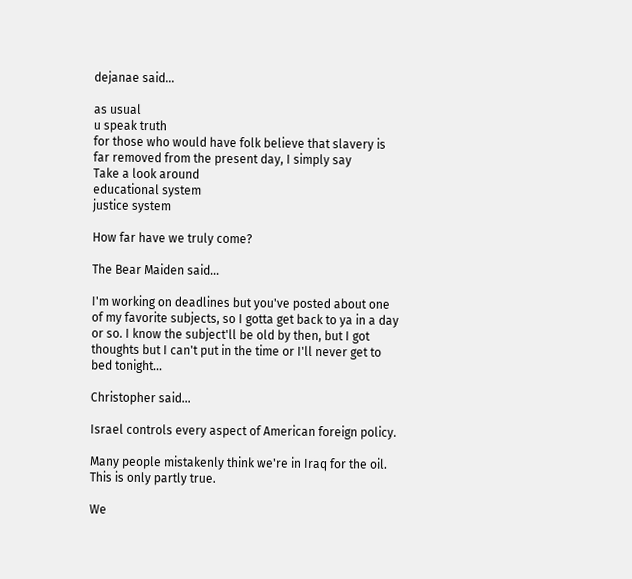dejanae said...

as usual
u speak truth
for those who would have folk believe that slavery is far removed from the present day, I simply say
Take a look around
educational system
justice system

How far have we truly come?

The Bear Maiden said...

I'm working on deadlines but you've posted about one of my favorite subjects, so I gotta get back to ya in a day or so. I know the subject'll be old by then, but I got thoughts but I can't put in the time or I'll never get to bed tonight...

Christopher said...

Israel controls every aspect of American foreign policy.

Many people mistakenly think we're in Iraq for the oil. This is only partly true.

We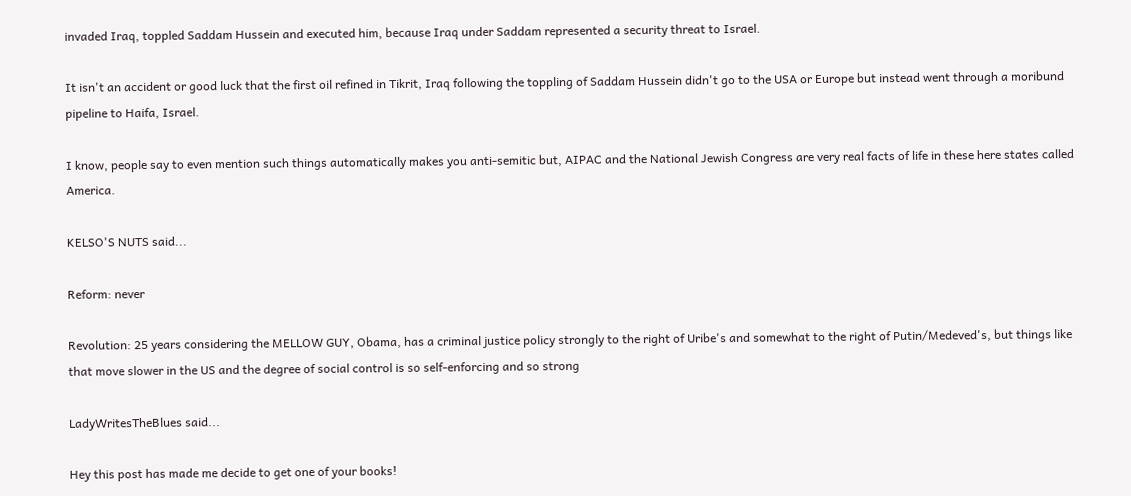invaded Iraq, toppled Saddam Hussein and executed him, because Iraq under Saddam represented a security threat to Israel.

It isn't an accident or good luck that the first oil refined in Tikrit, Iraq following the toppling of Saddam Hussein didn't go to the USA or Europe but instead went through a moribund pipeline to Haifa, Israel.

I know, people say to even mention such things automatically makes you anti-semitic but, AIPAC and the National Jewish Congress are very real facts of life in these here states called America.

KELSO'S NUTS said...

Reform: never

Revolution: 25 years considering the MELLOW GUY, Obama, has a criminal justice policy strongly to the right of Uribe's and somewhat to the right of Putin/Medeved's, but things like that move slower in the US and the degree of social control is so self-enforcing and so strong

LadyWritesTheBlues said...

Hey this post has made me decide to get one of your books!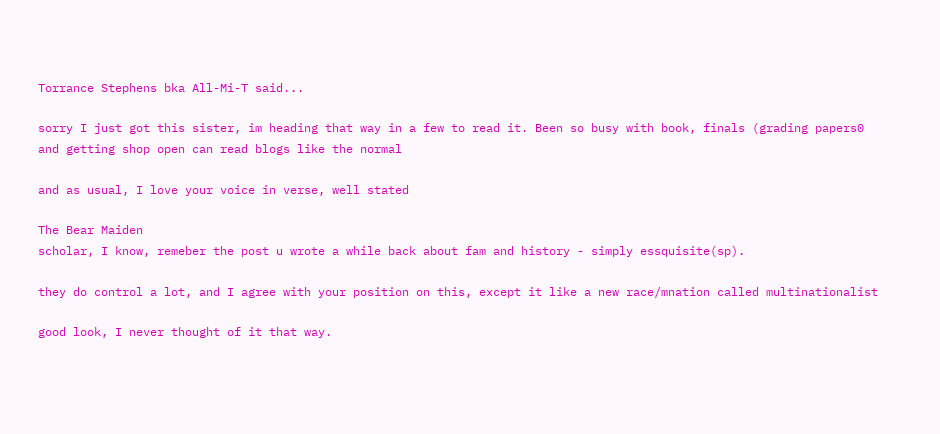Torrance Stephens bka All-Mi-T said...

sorry I just got this sister, im heading that way in a few to read it. Been so busy with book, finals (grading papers0 and getting shop open can read blogs like the normal

and as usual, I love your voice in verse, well stated

The Bear Maiden
scholar, I know, remeber the post u wrote a while back about fam and history - simply essquisite(sp).

they do control a lot, and I agree with your position on this, except it like a new race/mnation called multinationalist

good look, I never thought of it that way.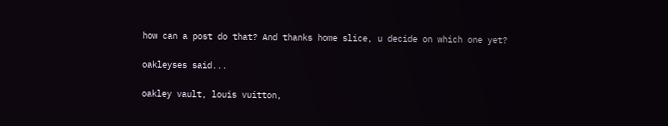how can a post do that? And thanks home slice, u decide on which one yet?

oakleyses said...

oakley vault, louis vuitton,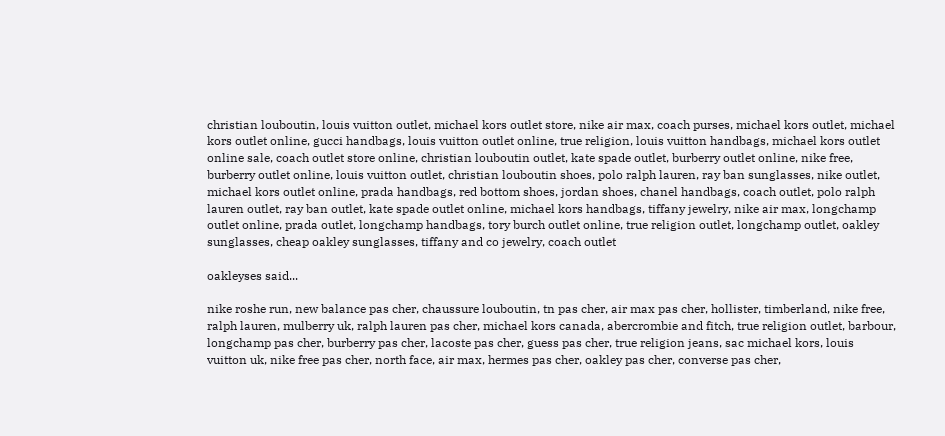christian louboutin, louis vuitton outlet, michael kors outlet store, nike air max, coach purses, michael kors outlet, michael kors outlet online, gucci handbags, louis vuitton outlet online, true religion, louis vuitton handbags, michael kors outlet online sale, coach outlet store online, christian louboutin outlet, kate spade outlet, burberry outlet online, nike free, burberry outlet online, louis vuitton outlet, christian louboutin shoes, polo ralph lauren, ray ban sunglasses, nike outlet, michael kors outlet online, prada handbags, red bottom shoes, jordan shoes, chanel handbags, coach outlet, polo ralph lauren outlet, ray ban outlet, kate spade outlet online, michael kors handbags, tiffany jewelry, nike air max, longchamp outlet online, prada outlet, longchamp handbags, tory burch outlet online, true religion outlet, longchamp outlet, oakley sunglasses, cheap oakley sunglasses, tiffany and co jewelry, coach outlet

oakleyses said...

nike roshe run, new balance pas cher, chaussure louboutin, tn pas cher, air max pas cher, hollister, timberland, nike free, ralph lauren, mulberry uk, ralph lauren pas cher, michael kors canada, abercrombie and fitch, true religion outlet, barbour, longchamp pas cher, burberry pas cher, lacoste pas cher, guess pas cher, true religion jeans, sac michael kors, louis vuitton uk, nike free pas cher, north face, air max, hermes pas cher, oakley pas cher, converse pas cher,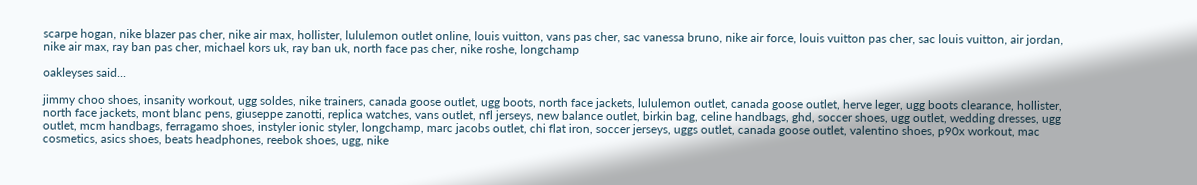scarpe hogan, nike blazer pas cher, nike air max, hollister, lululemon outlet online, louis vuitton, vans pas cher, sac vanessa bruno, nike air force, louis vuitton pas cher, sac louis vuitton, air jordan, nike air max, ray ban pas cher, michael kors uk, ray ban uk, north face pas cher, nike roshe, longchamp

oakleyses said...

jimmy choo shoes, insanity workout, ugg soldes, nike trainers, canada goose outlet, ugg boots, north face jackets, lululemon outlet, canada goose outlet, herve leger, ugg boots clearance, hollister, north face jackets, mont blanc pens, giuseppe zanotti, replica watches, vans outlet, nfl jerseys, new balance outlet, birkin bag, celine handbags, ghd, soccer shoes, ugg outlet, wedding dresses, ugg outlet, mcm handbags, ferragamo shoes, instyler ionic styler, longchamp, marc jacobs outlet, chi flat iron, soccer jerseys, uggs outlet, canada goose outlet, valentino shoes, p90x workout, mac cosmetics, asics shoes, beats headphones, reebok shoes, ugg, nike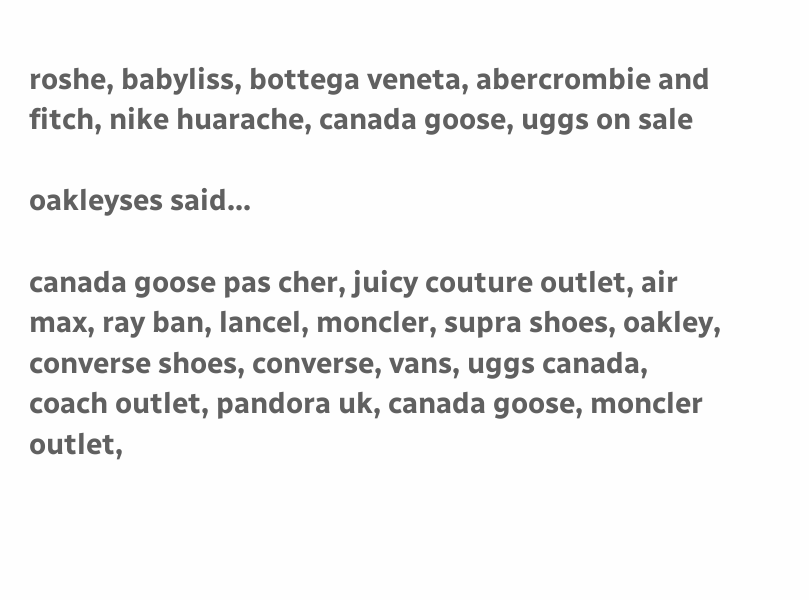roshe, babyliss, bottega veneta, abercrombie and fitch, nike huarache, canada goose, uggs on sale

oakleyses said...

canada goose pas cher, juicy couture outlet, air max, ray ban, lancel, moncler, supra shoes, oakley, converse shoes, converse, vans, uggs canada, coach outlet, pandora uk, canada goose, moncler outlet,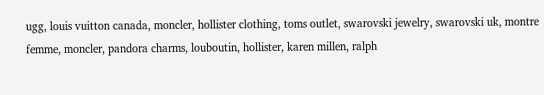ugg, louis vuitton canada, moncler, hollister clothing, toms outlet, swarovski jewelry, swarovski uk, montre femme, moncler, pandora charms, louboutin, hollister, karen millen, ralph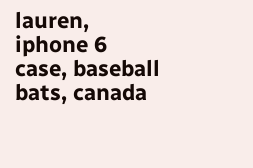lauren, iphone 6 case, baseball bats, canada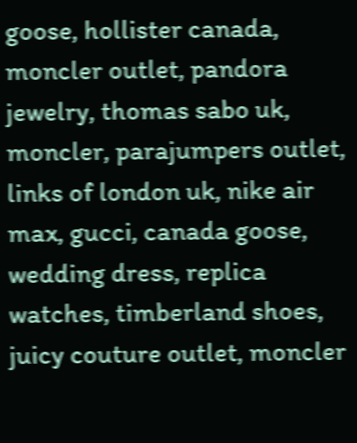goose, hollister canada, moncler outlet, pandora jewelry, thomas sabo uk, moncler, parajumpers outlet, links of london uk, nike air max, gucci, canada goose, wedding dress, replica watches, timberland shoes, juicy couture outlet, moncler